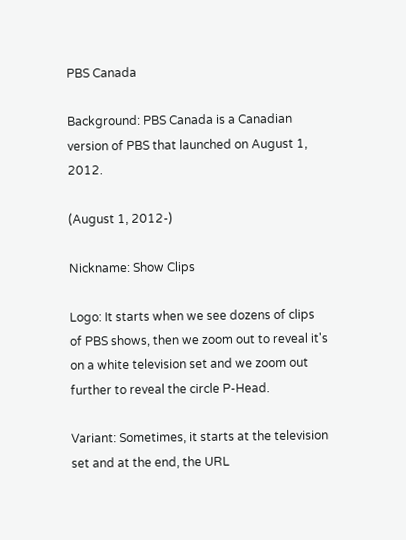PBS Canada

Background: PBS Canada is a Canadian version of PBS that launched on August 1, 2012.

(August 1, 2012-)

Nickname: Show Clips

Logo: It starts when we see dozens of clips of PBS shows, then we zoom out to reveal it's on a white television set and we zoom out further to reveal the circle P-Head.

Variant: Sometimes, it starts at the television set and at the end, the URL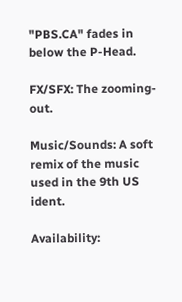"PBS.CA" fades in below the P-Head.

FX/SFX: The zooming-out.

Music/Sounds: A soft remix of the music used in the 9th US ident.

Availability: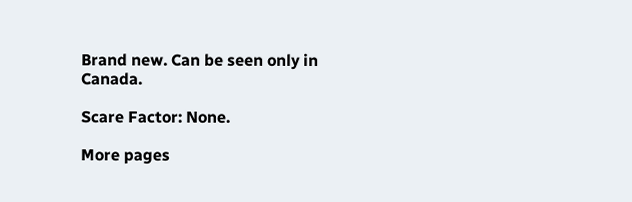Brand new. Can be seen only in Canada.

Scare Factor: None.

More pages